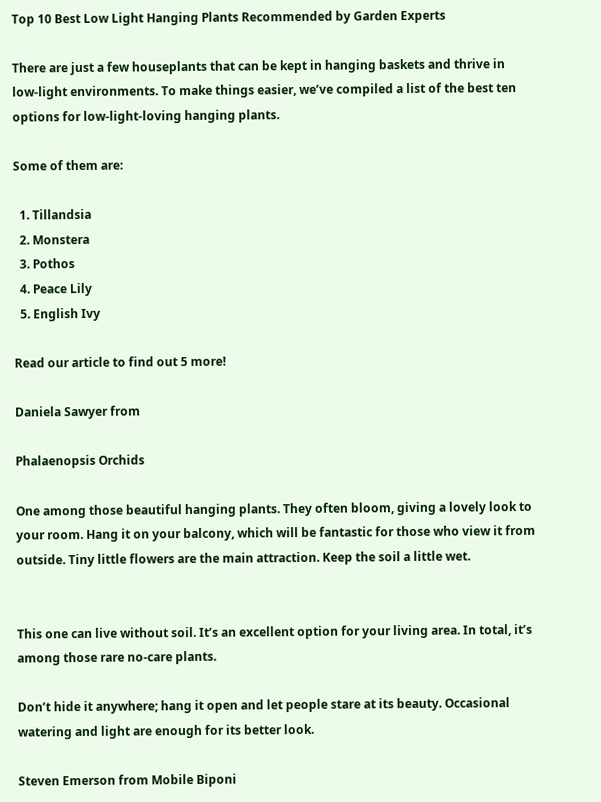Top 10 Best Low Light Hanging Plants Recommended by Garden Experts

There are just a few houseplants that can be kept in hanging baskets and thrive in low-light environments. To make things easier, we’ve compiled a list of the best ten options for low-light-loving hanging plants.

Some of them are:

  1. Tillandsia
  2. Monstera
  3. Pothos
  4. Peace Lily
  5. English Ivy

Read our article to find out 5 more!

Daniela Sawyer from

Phalaenopsis Orchids

One among those beautiful hanging plants. They often bloom, giving a lovely look to your room. Hang it on your balcony, which will be fantastic for those who view it from outside. Tiny little flowers are the main attraction. Keep the soil a little wet.


This one can live without soil. It’s an excellent option for your living area. In total, it’s among those rare no-care plants.

Don’t hide it anywhere; hang it open and let people stare at its beauty. Occasional watering and light are enough for its better look.

Steven Emerson from Mobile Biponi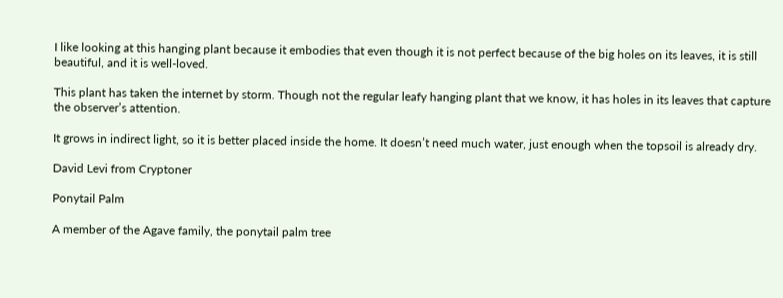I like looking at this hanging plant because it embodies that even though it is not perfect because of the big holes on its leaves, it is still beautiful, and it is well-loved.

This plant has taken the internet by storm. Though not the regular leafy hanging plant that we know, it has holes in its leaves that capture the observer’s attention.

It grows in indirect light, so it is better placed inside the home. It doesn’t need much water, just enough when the topsoil is already dry.

David Levi from Cryptoner

Ponytail Palm

A member of the Agave family, the ponytail palm tree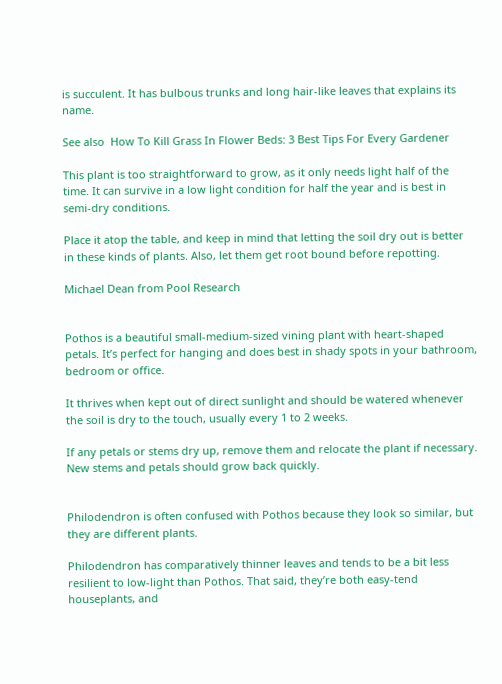is succulent. It has bulbous trunks and long hair-like leaves that explains its name.

See also  How To Kill Grass In Flower Beds: 3 Best Tips For Every Gardener

This plant is too straightforward to grow, as it only needs light half of the time. It can survive in a low light condition for half the year and is best in semi-dry conditions.

Place it atop the table, and keep in mind that letting the soil dry out is better in these kinds of plants. Also, let them get root bound before repotting.

Michael Dean from Pool Research


Pothos is a beautiful small-medium-sized vining plant with heart-shaped petals. It’s perfect for hanging and does best in shady spots in your bathroom, bedroom or office.

It thrives when kept out of direct sunlight and should be watered whenever the soil is dry to the touch, usually every 1 to 2 weeks.

If any petals or stems dry up, remove them and relocate the plant if necessary. New stems and petals should grow back quickly.


Philodendron is often confused with Pothos because they look so similar, but they are different plants.

Philodendron has comparatively thinner leaves and tends to be a bit less resilient to low-light than Pothos. That said, they’re both easy-tend houseplants, and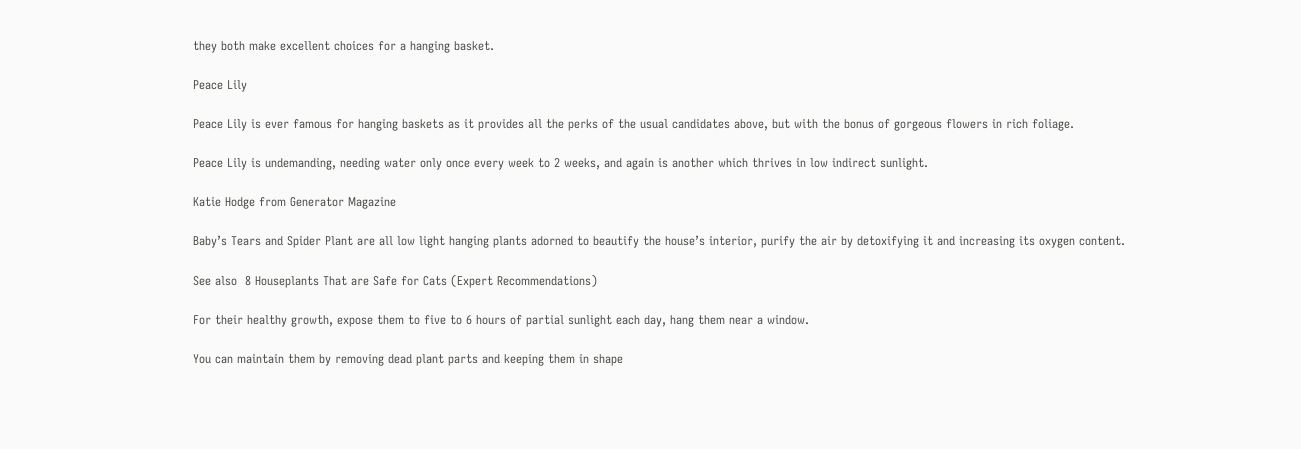they both make excellent choices for a hanging basket.

Peace Lily

Peace Lily is ever famous for hanging baskets as it provides all the perks of the usual candidates above, but with the bonus of gorgeous flowers in rich foliage.

Peace Lily is undemanding, needing water only once every week to 2 weeks, and again is another which thrives in low indirect sunlight.

Katie Hodge from Generator Magazine

Baby’s Tears and Spider Plant are all low light hanging plants adorned to beautify the house’s interior, purify the air by detoxifying it and increasing its oxygen content.

See also  8 Houseplants That are Safe for Cats (Expert Recommendations)

For their healthy growth, expose them to five to 6 hours of partial sunlight each day, hang them near a window.

You can maintain them by removing dead plant parts and keeping them in shape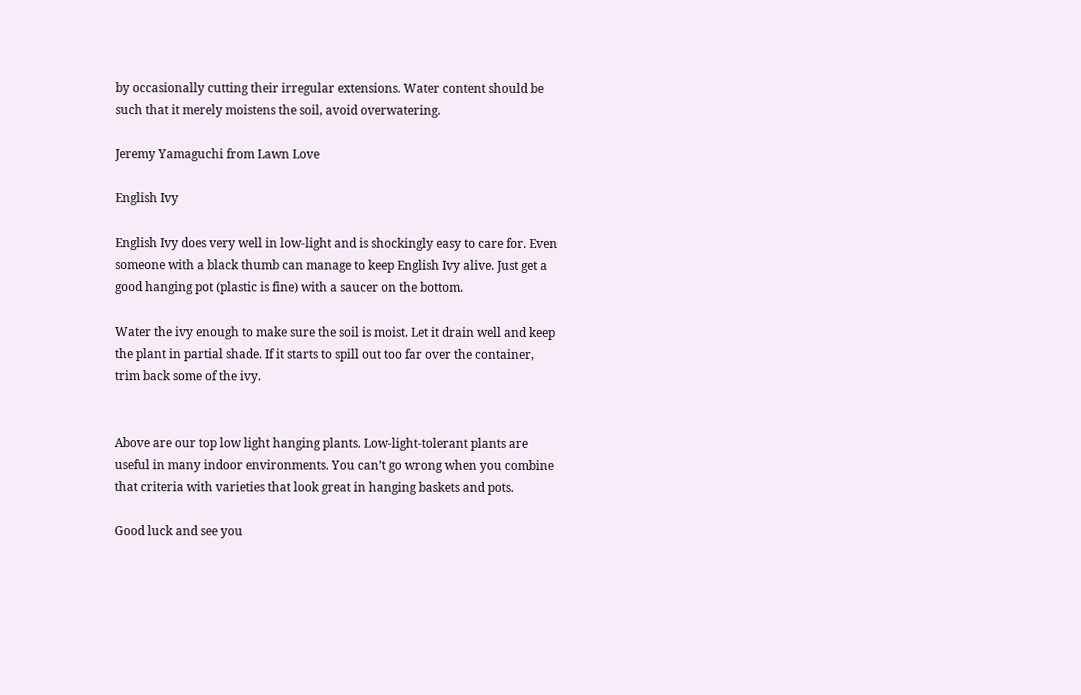by occasionally cutting their irregular extensions. Water content should be such that it merely moistens the soil, avoid overwatering.

Jeremy Yamaguchi from Lawn Love

English Ivy

English Ivy does very well in low-light and is shockingly easy to care for. Even someone with a black thumb can manage to keep English Ivy alive. Just get a good hanging pot (plastic is fine) with a saucer on the bottom.

Water the ivy enough to make sure the soil is moist. Let it drain well and keep the plant in partial shade. If it starts to spill out too far over the container, trim back some of the ivy.


Above are our top low light hanging plants. Low-light-tolerant plants are useful in many indoor environments. You can’t go wrong when you combine that criteria with varieties that look great in hanging baskets and pots.

Good luck and see you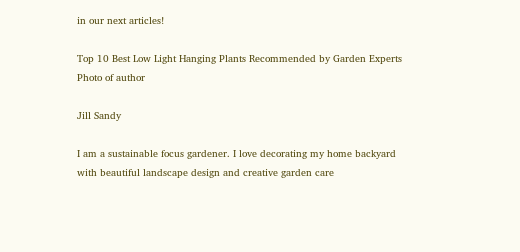in our next articles!

Top 10 Best Low Light Hanging Plants Recommended by Garden Experts
Photo of author

Jill Sandy

I am a sustainable focus gardener. I love decorating my home backyard with beautiful landscape design and creative garden care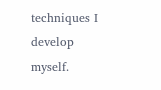techniques I develop myself.